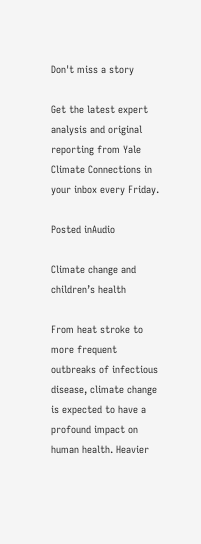Don't miss a story

Get the latest expert analysis and original reporting from Yale Climate Connections in your inbox every Friday.

Posted inAudio

Climate change and children’s health

From heat stroke to more frequent outbreaks of infectious disease, climate change is expected to have a profound impact on human health. Heavier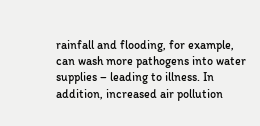rainfall and flooding, for example, can wash more pathogens into water supplies – leading to illness. In addition, increased air pollution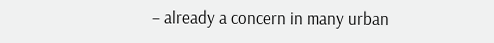– already a concern in many urban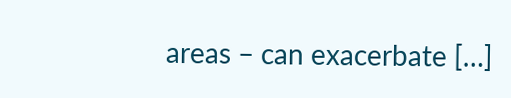areas – can exacerbate […]